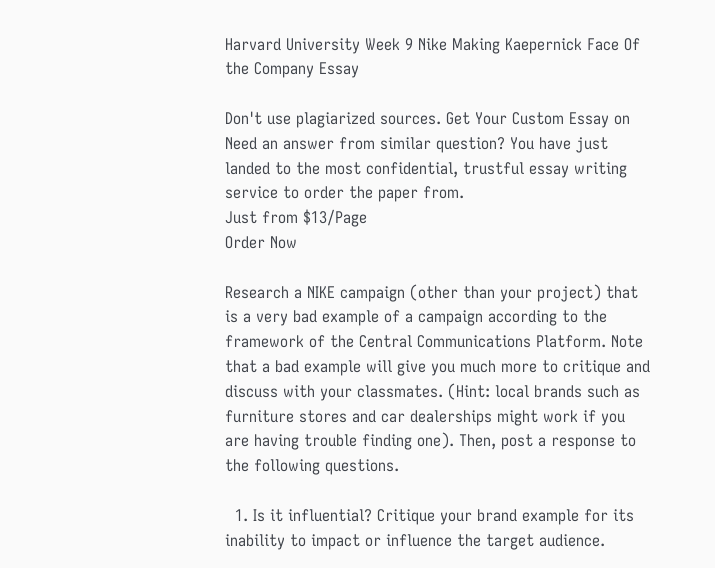Harvard University Week 9 Nike Making Kaepernick Face Of the Company Essay

Don't use plagiarized sources. Get Your Custom Essay on
Need an answer from similar question? You have just landed to the most confidential, trustful essay writing service to order the paper from.
Just from $13/Page
Order Now

Research a NIKE campaign (other than your project) that is a very bad example of a campaign according to the framework of the Central Communications Platform. Note that a bad example will give you much more to critique and discuss with your classmates. (Hint: local brands such as furniture stores and car dealerships might work if you are having trouble finding one). Then, post a response to the following questions.

  1. Is it influential? Critique your brand example for its inability to impact or influence the target audience.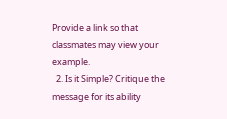Provide a link so that classmates may view your example.
  2. Is it Simple? Critique the message for its ability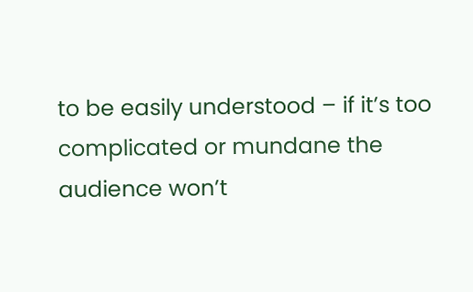to be easily understood – if it’s too complicated or mundane the audience won’t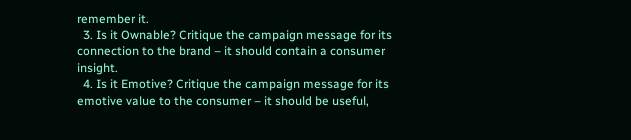remember it.
  3. Is it Ownable? Critique the campaign message for its connection to the brand – it should contain a consumer insight.
  4. Is it Emotive? Critique the campaign message for its emotive value to the consumer – it should be useful,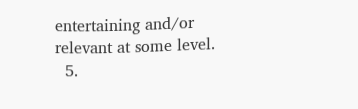entertaining and/or relevant at some level.
  5.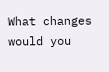What changes would you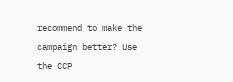recommend to make the campaign better? Use the CCP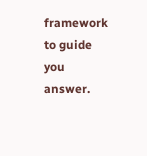framework to guide you answer.